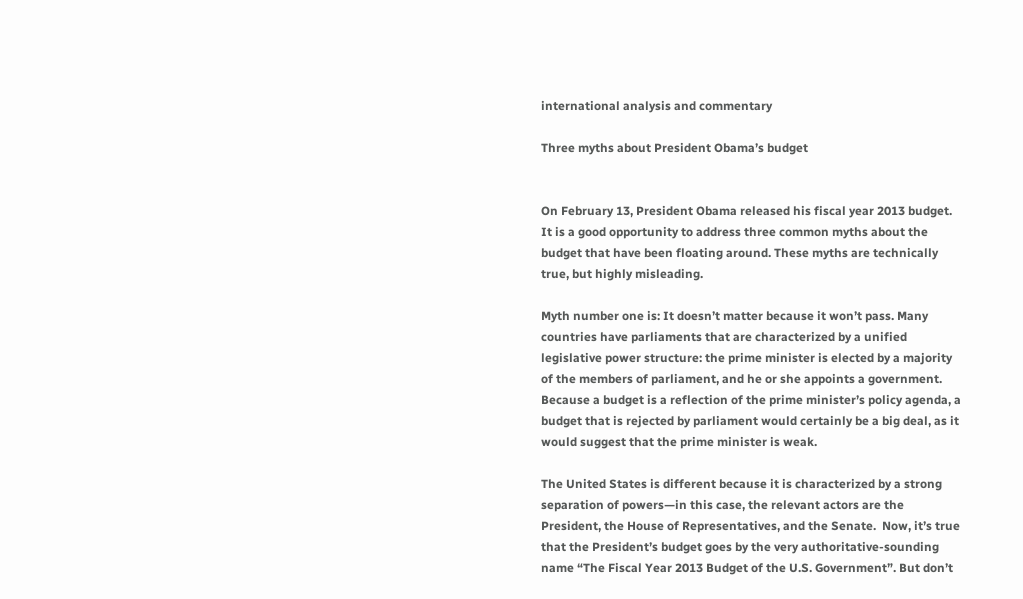international analysis and commentary

Three myths about President Obama’s budget


On February 13, President Obama released his fiscal year 2013 budget. It is a good opportunity to address three common myths about the budget that have been floating around. These myths are technically true, but highly misleading.

Myth number one is: It doesn’t matter because it won’t pass. Many countries have parliaments that are characterized by a unified legislative power structure: the prime minister is elected by a majority of the members of parliament, and he or she appoints a government.  Because a budget is a reflection of the prime minister’s policy agenda, a budget that is rejected by parliament would certainly be a big deal, as it would suggest that the prime minister is weak.

The United States is different because it is characterized by a strong separation of powers—in this case, the relevant actors are the President, the House of Representatives, and the Senate.  Now, it’s true that the President’s budget goes by the very authoritative-sounding name “The Fiscal Year 2013 Budget of the U.S. Government”. But don’t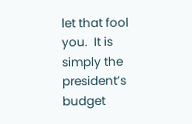let that fool you.  It is simply the president’s budget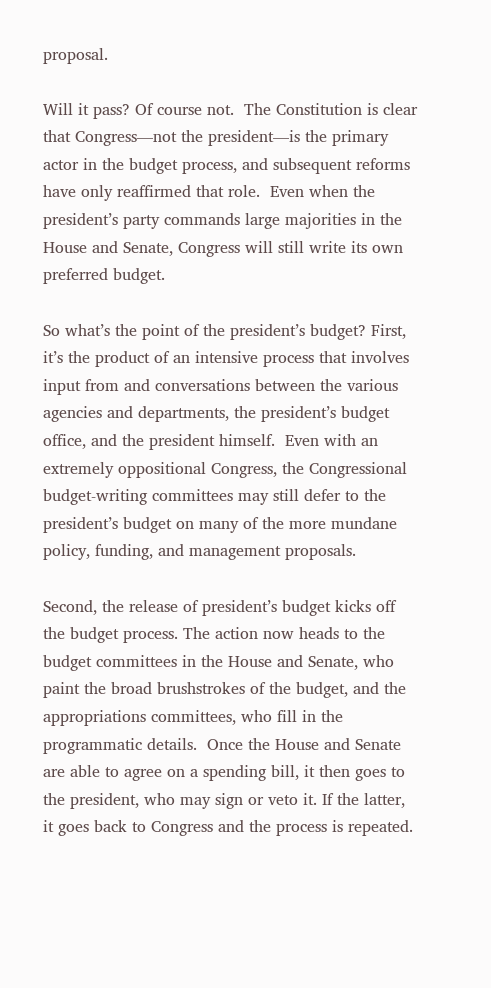proposal.

Will it pass? Of course not.  The Constitution is clear that Congress—not the president—is the primary actor in the budget process, and subsequent reforms have only reaffirmed that role.  Even when the president’s party commands large majorities in the House and Senate, Congress will still write its own preferred budget.

So what’s the point of the president’s budget? First, it’s the product of an intensive process that involves input from and conversations between the various agencies and departments, the president’s budget office, and the president himself.  Even with an extremely oppositional Congress, the Congressional budget-writing committees may still defer to the president’s budget on many of the more mundane policy, funding, and management proposals.

Second, the release of president’s budget kicks off the budget process. The action now heads to the budget committees in the House and Senate, who paint the broad brushstrokes of the budget, and the appropriations committees, who fill in the programmatic details.  Once the House and Senate are able to agree on a spending bill, it then goes to the president, who may sign or veto it. If the latter, it goes back to Congress and the process is repeated.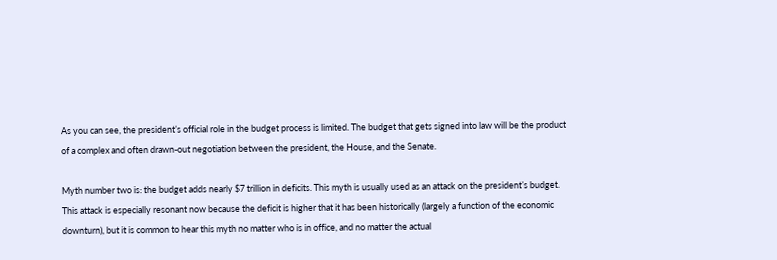As you can see, the president’s official role in the budget process is limited. The budget that gets signed into law will be the product of a complex and often drawn-out negotiation between the president, the House, and the Senate.

Myth number two is: the budget adds nearly $7 trillion in deficits. This myth is usually used as an attack on the president’s budget.  This attack is especially resonant now because the deficit is higher that it has been historically (largely a function of the economic downturn), but it is common to hear this myth no matter who is in office, and no matter the actual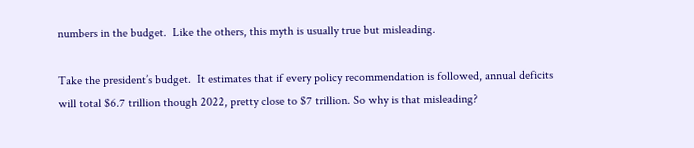numbers in the budget.  Like the others, this myth is usually true but misleading.

Take the president’s budget.  It estimates that if every policy recommendation is followed, annual deficits will total $6.7 trillion though 2022, pretty close to $7 trillion. So why is that misleading?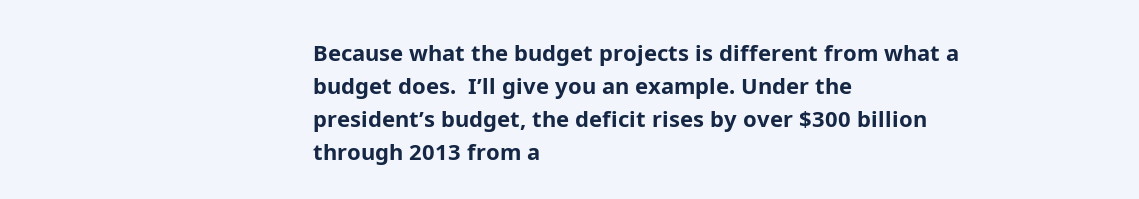Because what the budget projects is different from what a budget does.  I’ll give you an example. Under the president’s budget, the deficit rises by over $300 billion through 2013 from a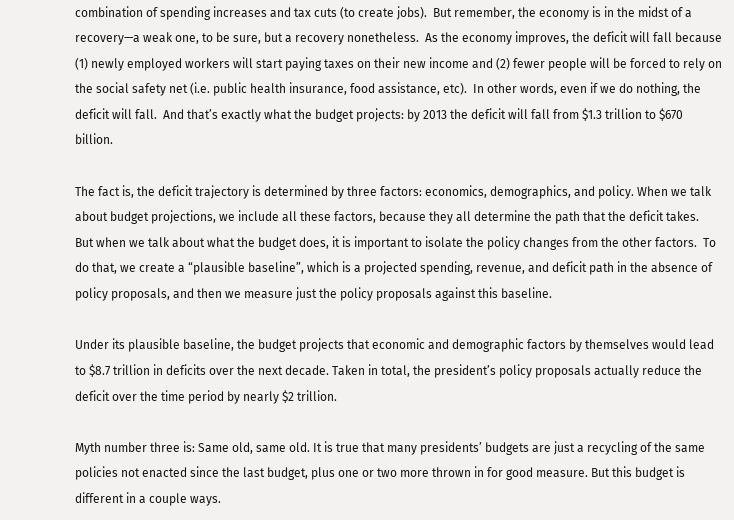combination of spending increases and tax cuts (to create jobs).  But remember, the economy is in the midst of a recovery—a weak one, to be sure, but a recovery nonetheless.  As the economy improves, the deficit will fall because (1) newly employed workers will start paying taxes on their new income and (2) fewer people will be forced to rely on the social safety net (i.e. public health insurance, food assistance, etc).  In other words, even if we do nothing, the deficit will fall.  And that’s exactly what the budget projects: by 2013 the deficit will fall from $1.3 trillion to $670 billion.

The fact is, the deficit trajectory is determined by three factors: economics, demographics, and policy. When we talk about budget projections, we include all these factors, because they all determine the path that the deficit takes.  But when we talk about what the budget does, it is important to isolate the policy changes from the other factors.  To do that, we create a “plausible baseline”, which is a projected spending, revenue, and deficit path in the absence of policy proposals, and then we measure just the policy proposals against this baseline.

Under its plausible baseline, the budget projects that economic and demographic factors by themselves would lead to $8.7 trillion in deficits over the next decade. Taken in total, the president’s policy proposals actually reduce the deficit over the time period by nearly $2 trillion.

Myth number three is: Same old, same old. It is true that many presidents’ budgets are just a recycling of the same policies not enacted since the last budget, plus one or two more thrown in for good measure. But this budget is different in a couple ways.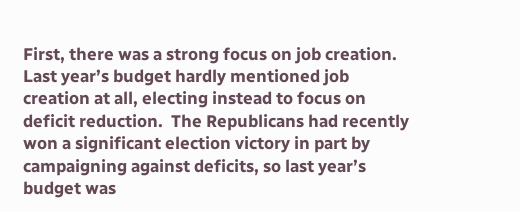First, there was a strong focus on job creation.  Last year’s budget hardly mentioned job creation at all, electing instead to focus on deficit reduction.  The Republicans had recently won a significant election victory in part by campaigning against deficits, so last year’s budget was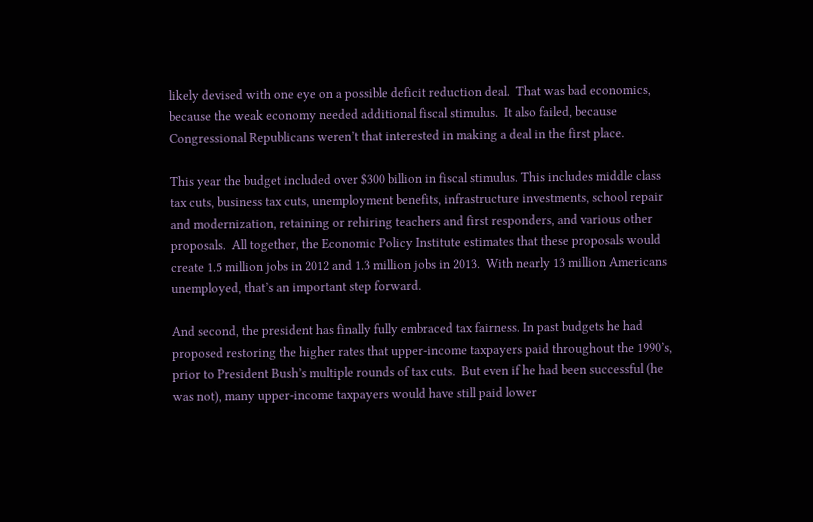likely devised with one eye on a possible deficit reduction deal.  That was bad economics, because the weak economy needed additional fiscal stimulus.  It also failed, because Congressional Republicans weren’t that interested in making a deal in the first place.

This year the budget included over $300 billion in fiscal stimulus. This includes middle class tax cuts, business tax cuts, unemployment benefits, infrastructure investments, school repair and modernization, retaining or rehiring teachers and first responders, and various other proposals.  All together, the Economic Policy Institute estimates that these proposals would create 1.5 million jobs in 2012 and 1.3 million jobs in 2013.  With nearly 13 million Americans unemployed, that’s an important step forward.

And second, the president has finally fully embraced tax fairness. In past budgets he had proposed restoring the higher rates that upper-income taxpayers paid throughout the 1990’s, prior to President Bush’s multiple rounds of tax cuts.  But even if he had been successful (he was not), many upper-income taxpayers would have still paid lower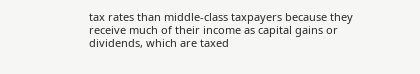tax rates than middle-class taxpayers because they receive much of their income as capital gains or dividends, which are taxed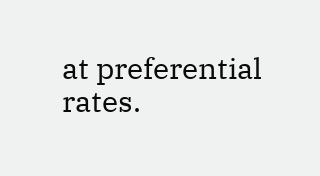at preferential rates.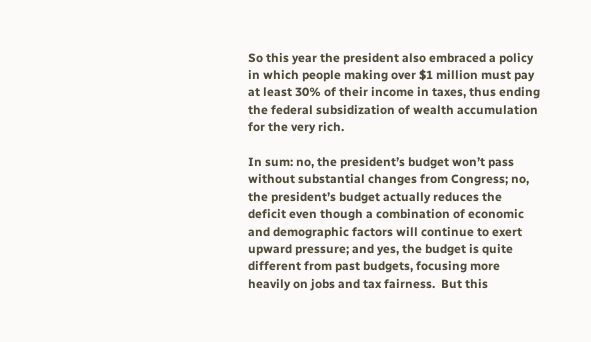So this year the president also embraced a policy in which people making over $1 million must pay at least 30% of their income in taxes, thus ending the federal subsidization of wealth accumulation for the very rich.

In sum: no, the president’s budget won’t pass without substantial changes from Congress; no, the president’s budget actually reduces the deficit even though a combination of economic and demographic factors will continue to exert upward pressure; and yes, the budget is quite different from past budgets, focusing more heavily on jobs and tax fairness.  But this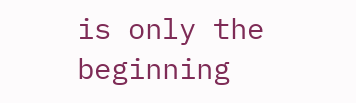is only the beginning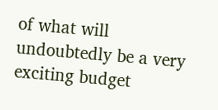of what will undoubtedly be a very exciting budget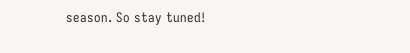season. So stay tuned!